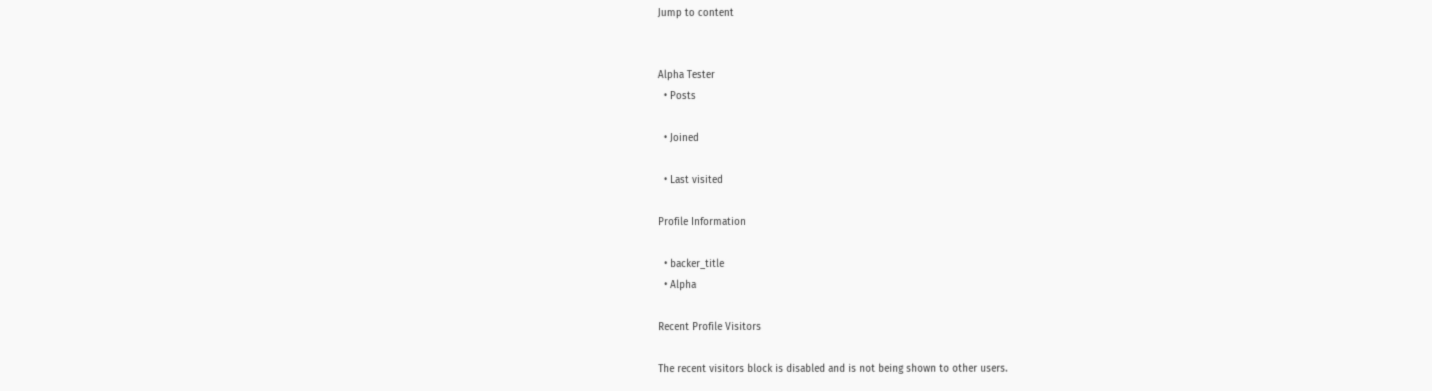Jump to content


Alpha Tester
  • Posts

  • Joined

  • Last visited

Profile Information

  • backer_title
  • Alpha

Recent Profile Visitors

The recent visitors block is disabled and is not being shown to other users.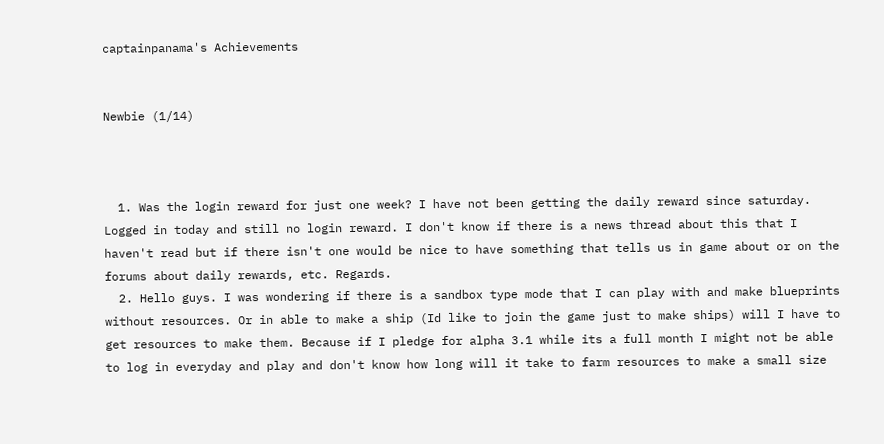captainpanama's Achievements


Newbie (1/14)



  1. Was the login reward for just one week? I have not been getting the daily reward since saturday. Logged in today and still no login reward. I don't know if there is a news thread about this that I haven't read but if there isn't one would be nice to have something that tells us in game about or on the forums about daily rewards, etc. Regards.
  2. Hello guys. I was wondering if there is a sandbox type mode that I can play with and make blueprints without resources. Or in able to make a ship (Id like to join the game just to make ships) will I have to get resources to make them. Because if I pledge for alpha 3.1 while its a full month I might not be able to log in everyday and play and don't know how long will it take to farm resources to make a small size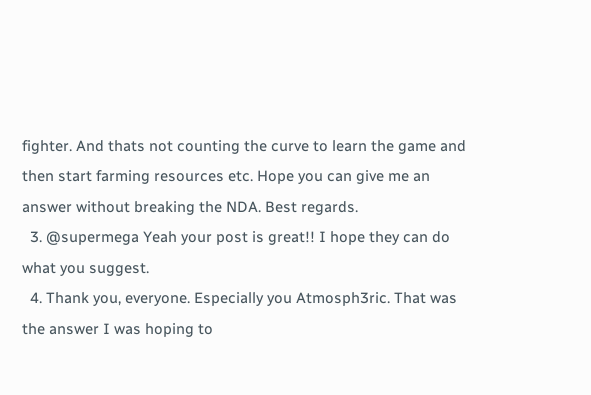fighter. And thats not counting the curve to learn the game and then start farming resources etc. Hope you can give me an answer without breaking the NDA. Best regards.
  3. @supermega Yeah your post is great!! I hope they can do what you suggest.
  4. Thank you, everyone. Especially you Atmosph3ric. That was the answer I was hoping to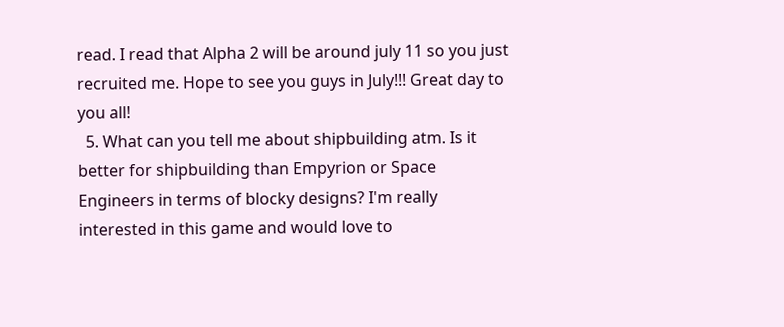read. I read that Alpha 2 will be around july 11 so you just recruited me. Hope to see you guys in July!!! Great day to you all!
  5. What can you tell me about shipbuilding atm. Is it better for shipbuilding than Empyrion or Space Engineers in terms of blocky designs? I'm really interested in this game and would love to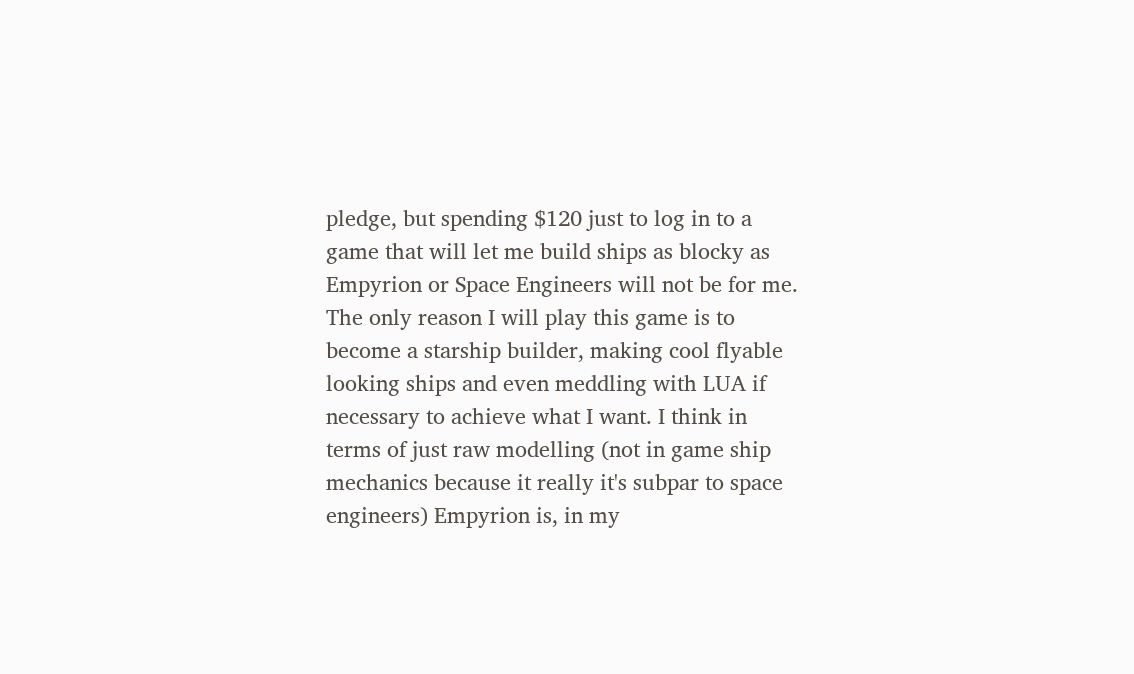pledge, but spending $120 just to log in to a game that will let me build ships as blocky as Empyrion or Space Engineers will not be for me. The only reason I will play this game is to become a starship builder, making cool flyable looking ships and even meddling with LUA if necessary to achieve what I want. I think in terms of just raw modelling (not in game ship mechanics because it really it's subpar to space engineers) Empyrion is, in my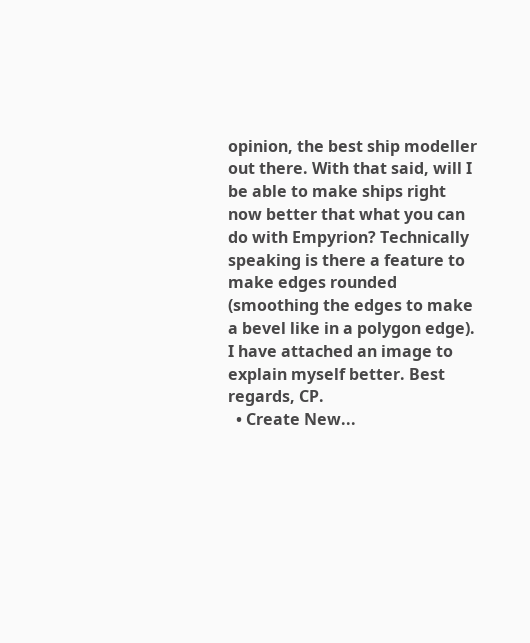opinion, the best ship modeller out there. With that said, will I be able to make ships right now better that what you can do with Empyrion? Technically speaking is there a feature to make edges rounded (smoothing the edges to make a bevel like in a polygon edge). I have attached an image to explain myself better. Best regards, CP.
  • Create New...